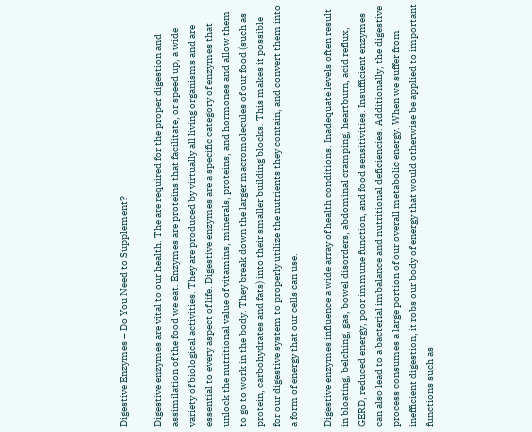Digestive Enzymes – Do You Need to Supplement?

Digestive enzymes are vital to our health. The are required for the proper digestion and assimilation of the food we eat. Enzymes are proteins that facilitate, or speed up, a wide variety of biological activities. They are produced by virtually all living organisms and are essential to every aspect of life. Digestive enzymes are a specific category of enzymes that unlock the nutritional value of vitamins, minerals, proteins, and hormones and allow them to go to work in the body. They break down the larger macromolecules of our food (such as protein, carbohydrates and fats) into their smaller building blocks. This makes it possible for our digestive system to properly utilize the nutrients they contain, and convert them into a form of energy that our cells can use.

Digestive enzymes influence a wide array of health conditions. Inadequate levels often result in bloating, belching, gas, bowel disorders, abdominal cramping, heartburn, acid reflux, GERD, reduced energy, poor immune function, and food sensitivities. Insufficient enzymes can also lead to a bacterial imbalance and nutritional deficiencies. Additionally, the digestive process consumes a large portion of our overall metabolic energy. When we suffer from inefficient digestion, it robs our body of energy that would otherwise be applied to important functions such as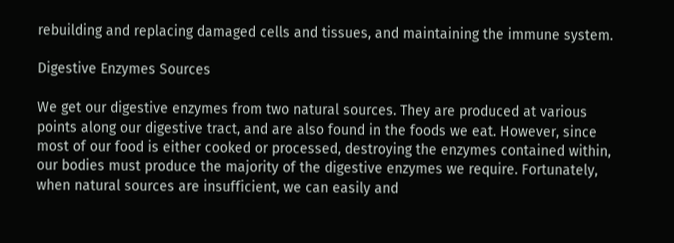rebuilding and replacing damaged cells and tissues, and maintaining the immune system.

Digestive Enzymes Sources

We get our digestive enzymes from two natural sources. They are produced at various points along our digestive tract, and are also found in the foods we eat. However, since most of our food is either cooked or processed, destroying the enzymes contained within, our bodies must produce the majority of the digestive enzymes we require. Fortunately, when natural sources are insufficient, we can easily and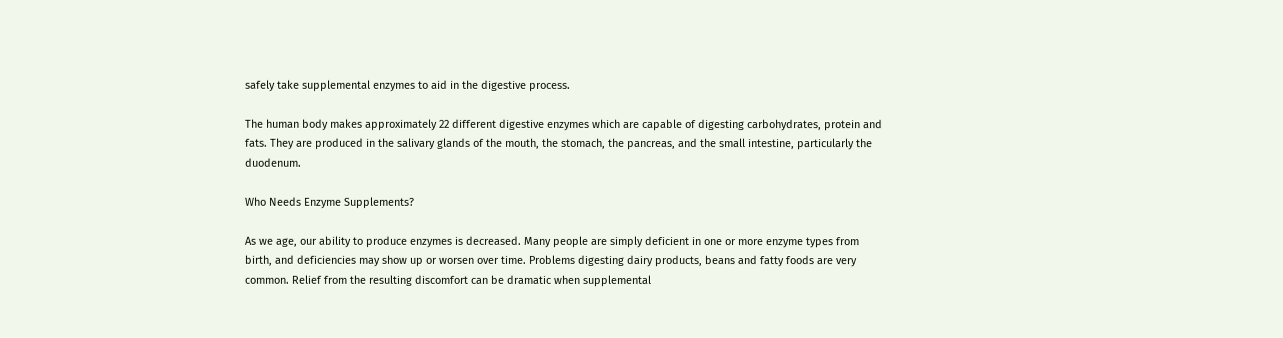safely take supplemental enzymes to aid in the digestive process.

The human body makes approximately 22 different digestive enzymes which are capable of digesting carbohydrates, protein and fats. They are produced in the salivary glands of the mouth, the stomach, the pancreas, and the small intestine, particularly the duodenum.

Who Needs Enzyme Supplements?

As we age, our ability to produce enzymes is decreased. Many people are simply deficient in one or more enzyme types from birth, and deficiencies may show up or worsen over time. Problems digesting dairy products, beans and fatty foods are very common. Relief from the resulting discomfort can be dramatic when supplemental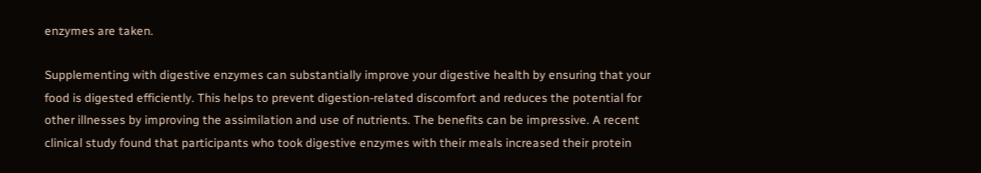enzymes are taken.

Supplementing with digestive enzymes can substantially improve your digestive health by ensuring that your food is digested efficiently. This helps to prevent digestion-related discomfort and reduces the potential for other illnesses by improving the assimilation and use of nutrients. The benefits can be impressive. A recent clinical study found that participants who took digestive enzymes with their meals increased their protein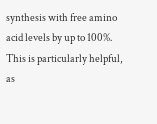synthesis with free amino acid levels by up to 100%. This is particularly helpful, as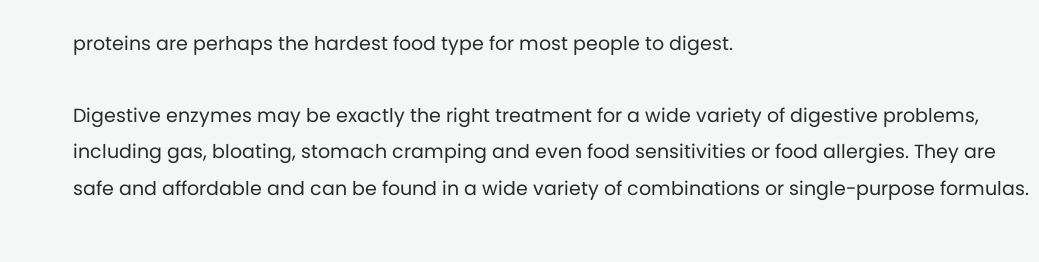proteins are perhaps the hardest food type for most people to digest.

Digestive enzymes may be exactly the right treatment for a wide variety of digestive problems, including gas, bloating, stomach cramping and even food sensitivities or food allergies. They are safe and affordable and can be found in a wide variety of combinations or single-purpose formulas.